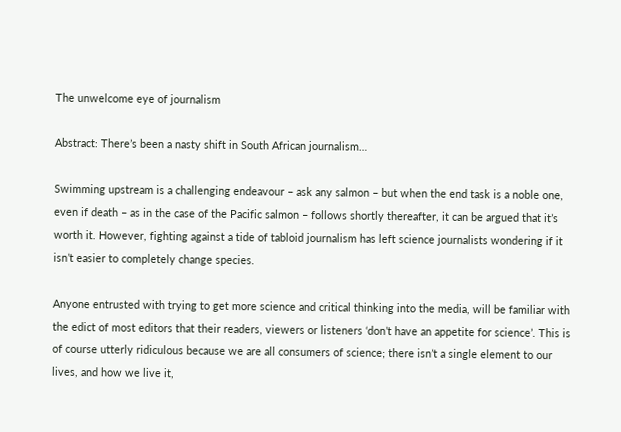The unwelcome eye of journalism

Abstract: There’s been a nasty shift in South African journalism…

Swimming upstream is a challenging endeavour – ask any salmon – but when the end task is a noble one, even if death – as in the case of the Pacific salmon – follows shortly thereafter, it can be argued that it’s worth it. However, fighting against a tide of tabloid journalism has left science journalists wondering if it isn’t easier to completely change species.

Anyone entrusted with trying to get more science and critical thinking into the media, will be familiar with the edict of most editors that their readers, viewers or listeners ‘don’t have an appetite for science’. This is of course utterly ridiculous because we are all consumers of science; there isn’t a single element to our lives, and how we live it,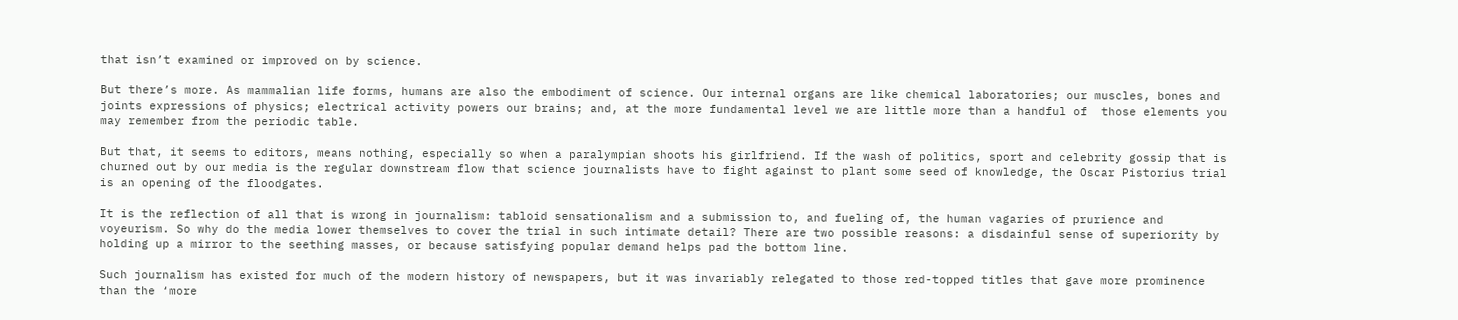that isn’t examined or improved on by science.

But there’s more. As mammalian life forms, humans are also the embodiment of science. Our internal organs are like chemical laboratories; our muscles, bones and joints expressions of physics; electrical activity powers our brains; and, at the more fundamental level we are little more than a handful of  those elements you may remember from the periodic table.

But that, it seems to editors, means nothing, especially so when a paralympian shoots his girlfriend. If the wash of politics, sport and celebrity gossip that is churned out by our media is the regular downstream flow that science journalists have to fight against to plant some seed of knowledge, the Oscar Pistorius trial is an opening of the floodgates.

It is the reflection of all that is wrong in journalism: tabloid sensationalism and a submission to, and fueling of, the human vagaries of prurience and voyeurism. So why do the media lower themselves to cover the trial in such intimate detail? There are two possible reasons: a disdainful sense of superiority by holding up a mirror to the seething masses, or because satisfying popular demand helps pad the bottom line.

Such journalism has existed for much of the modern history of newspapers, but it was invariably relegated to those red-topped titles that gave more prominence than the ‘more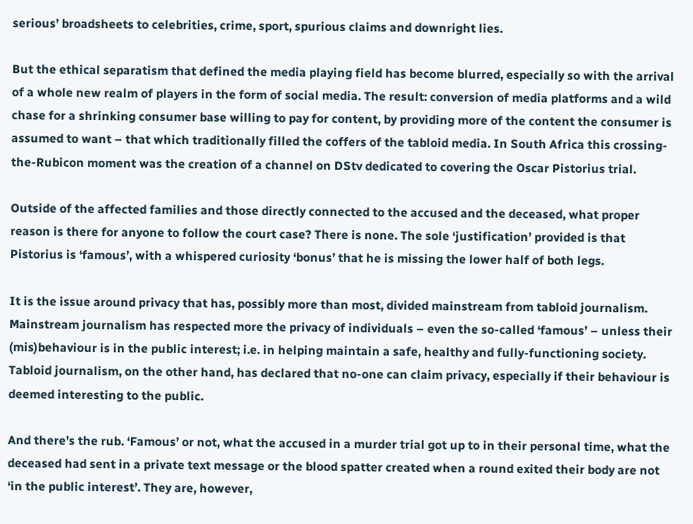serious’ broadsheets to celebrities, crime, sport, spurious claims and downright lies.

But the ethical separatism that defined the media playing field has become blurred, especially so with the arrival of a whole new realm of players in the form of social media. The result: conversion of media platforms and a wild chase for a shrinking consumer base willing to pay for content, by providing more of the content the consumer is assumed to want – that which traditionally filled the coffers of the tabloid media. In South Africa this crossing-the-Rubicon moment was the creation of a channel on DStv dedicated to covering the Oscar Pistorius trial.

Outside of the affected families and those directly connected to the accused and the deceased, what proper reason is there for anyone to follow the court case? There is none. The sole ‘justification’ provided is that Pistorius is ‘famous’, with a whispered curiosity ‘bonus’ that he is missing the lower half of both legs.

It is the issue around privacy that has, possibly more than most, divided mainstream from tabloid journalism. Mainstream journalism has respected more the privacy of individuals – even the so-called ‘famous’ – unless their (mis)behaviour is in the public interest; i.e. in helping maintain a safe, healthy and fully-functioning society. Tabloid journalism, on the other hand, has declared that no-one can claim privacy, especially if their behaviour is deemed interesting to the public.

And there’s the rub. ‘Famous’ or not, what the accused in a murder trial got up to in their personal time, what the deceased had sent in a private text message or the blood spatter created when a round exited their body are not ‘in the public interest’. They are, however,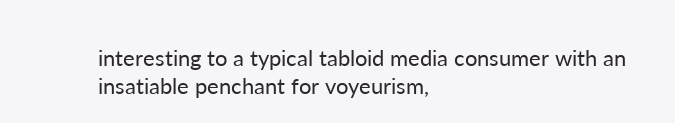interesting to a typical tabloid media consumer with an insatiable penchant for voyeurism,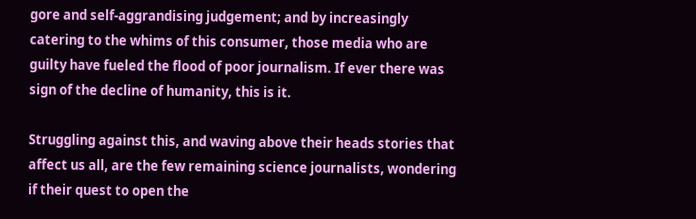gore and self-aggrandising judgement; and by increasingly catering to the whims of this consumer, those media who are guilty have fueled the flood of poor journalism. If ever there was sign of the decline of humanity, this is it.

Struggling against this, and waving above their heads stories that affect us all, are the few remaining science journalists, wondering if their quest to open the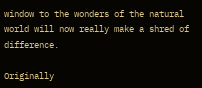window to the wonders of the natural world will now really make a shred of difference.

Originally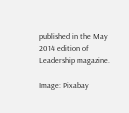published in the May 2014 edition of Leadership magazine.

Image: Pixabay